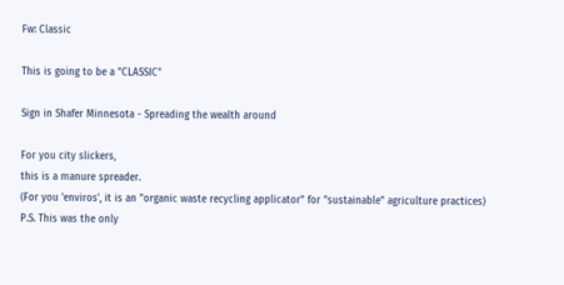Fw: Classic

This is going to be a "CLASSIC"

Sign in Shafer Minnesota - Spreading the wealth around

For you city slickers,
this is a manure spreader.
(For you 'enviros', it is an "organic waste recycling applicator" for "sustainable" agriculture practices)
P.S. This was the only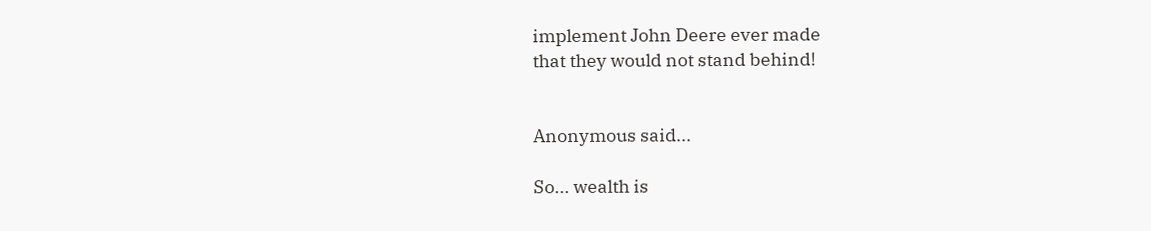implement John Deere ever made
that they would not stand behind!


Anonymous said...

So... wealth is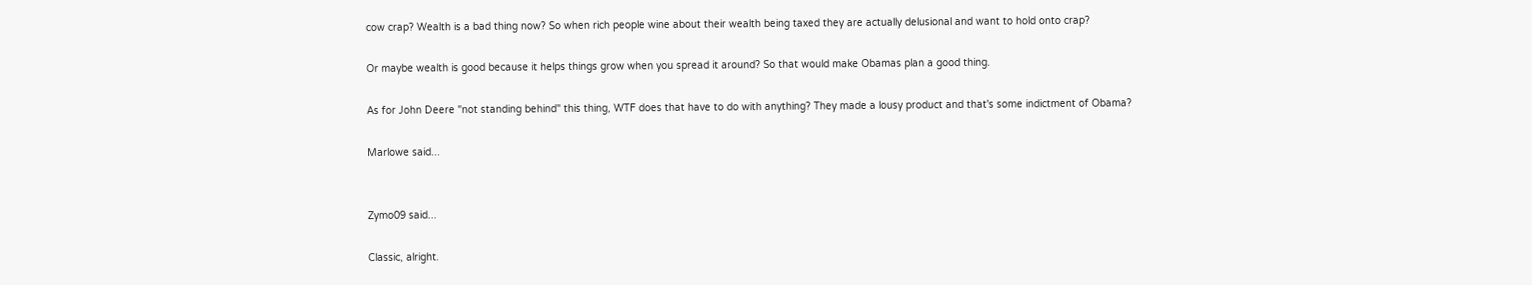cow crap? Wealth is a bad thing now? So when rich people wine about their wealth being taxed they are actually delusional and want to hold onto crap?

Or maybe wealth is good because it helps things grow when you spread it around? So that would make Obamas plan a good thing.

As for John Deere "not standing behind" this thing, WTF does that have to do with anything? They made a lousy product and that's some indictment of Obama?

Marlowe said...


Zymo09 said...

Classic, alright.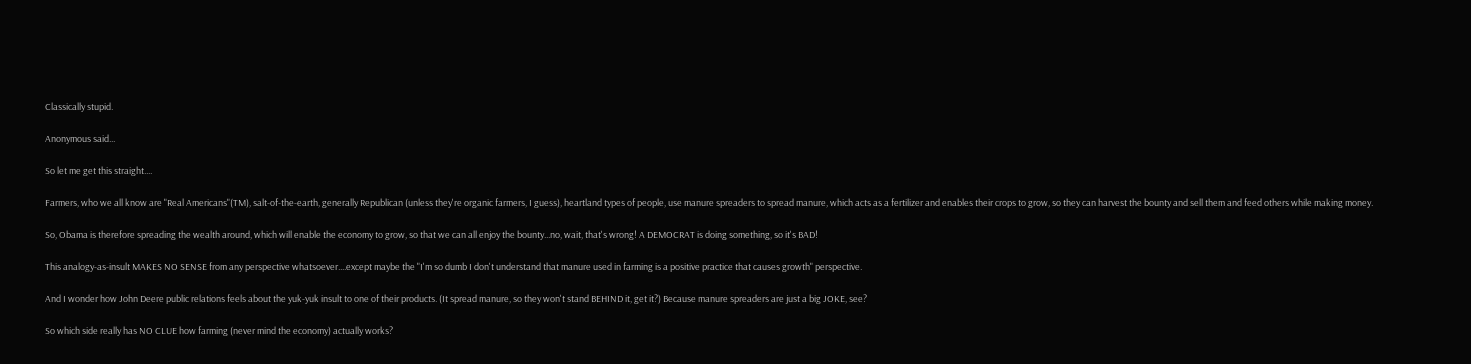Classically stupid.

Anonymous said...

So let me get this straight....

Farmers, who we all know are "Real Americans"(TM), salt-of-the-earth, generally Republican (unless they're organic farmers, I guess), heartland types of people, use manure spreaders to spread manure, which acts as a fertilizer and enables their crops to grow, so they can harvest the bounty and sell them and feed others while making money.

So, Obama is therefore spreading the wealth around, which will enable the economy to grow, so that we can all enjoy the bounty...no, wait, that's wrong! A DEMOCRAT is doing something, so it's BAD!

This analogy-as-insult MAKES NO SENSE from any perspective whatsoever....except maybe the "I'm so dumb I don't understand that manure used in farming is a positive practice that causes growth" perspective.

And I wonder how John Deere public relations feels about the yuk-yuk insult to one of their products. (It spread manure, so they won't stand BEHIND it, get it?) Because manure spreaders are just a big JOKE, see?

So which side really has NO CLUE how farming (never mind the economy) actually works?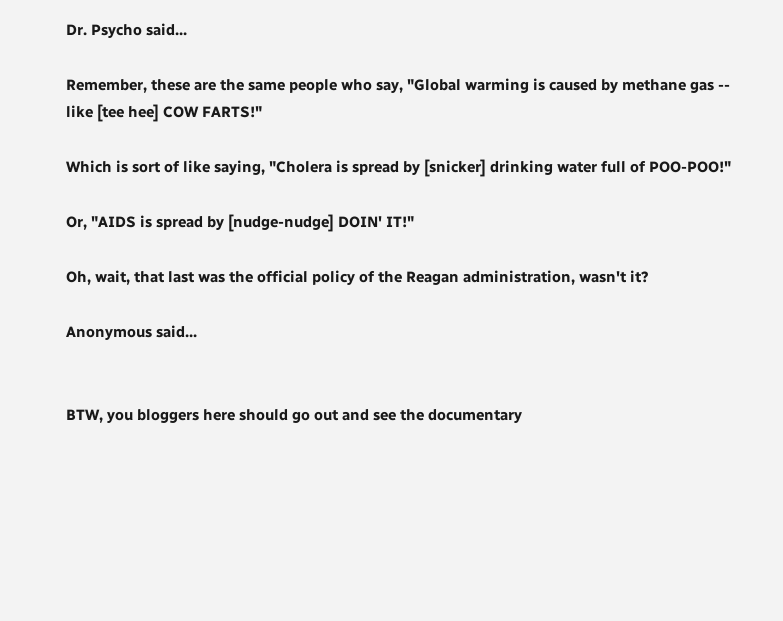Dr. Psycho said...

Remember, these are the same people who say, "Global warming is caused by methane gas -- like [tee hee] COW FARTS!"

Which is sort of like saying, "Cholera is spread by [snicker] drinking water full of POO-POO!"

Or, "AIDS is spread by [nudge-nudge] DOIN' IT!"

Oh, wait, that last was the official policy of the Reagan administration, wasn't it?

Anonymous said...


BTW, you bloggers here should go out and see the documentary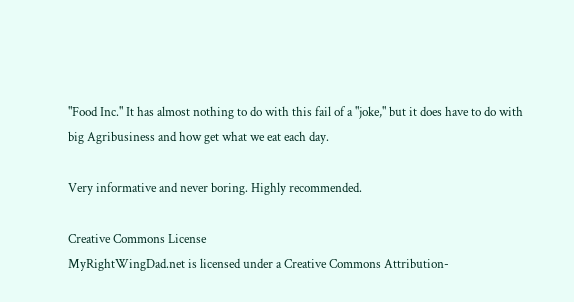"Food Inc." It has almost nothing to do with this fail of a "joke," but it does have to do with big Agribusiness and how get what we eat each day.

Very informative and never boring. Highly recommended.

Creative Commons License
MyRightWingDad.net is licensed under a Creative Commons Attribution-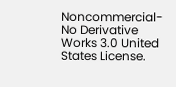Noncommercial-No Derivative Works 3.0 United States License.